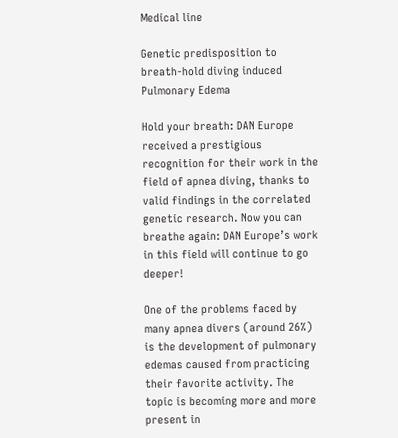Medical line

Genetic predisposition to breath-hold diving induced Pulmonary Edema

Hold your breath: DAN Europe received a prestigious recognition for their work in the field of apnea diving, thanks to valid findings in the correlated genetic research. Now you can breathe again: DAN Europe’s work in this field will continue to go deeper!

One of the problems faced by many apnea divers (around 26%) is the development of pulmonary edemas caused from practicing their favorite activity. The topic is becoming more and more present in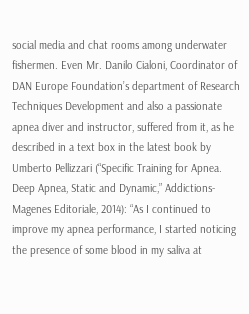social media and chat rooms among underwater fishermen. Even Mr. Danilo Cialoni, Coordinator of DAN Europe Foundation’s department of Research Techniques Development and also a passionate apnea diver and instructor, suffered from it, as he described in a text box in the latest book by Umberto Pellizzari (“Specific Training for Apnea. Deep Apnea, Static and Dynamic,” Addictions-Magenes Editoriale, 2014): “As I continued to improve my apnea performance, I started noticing the presence of some blood in my saliva at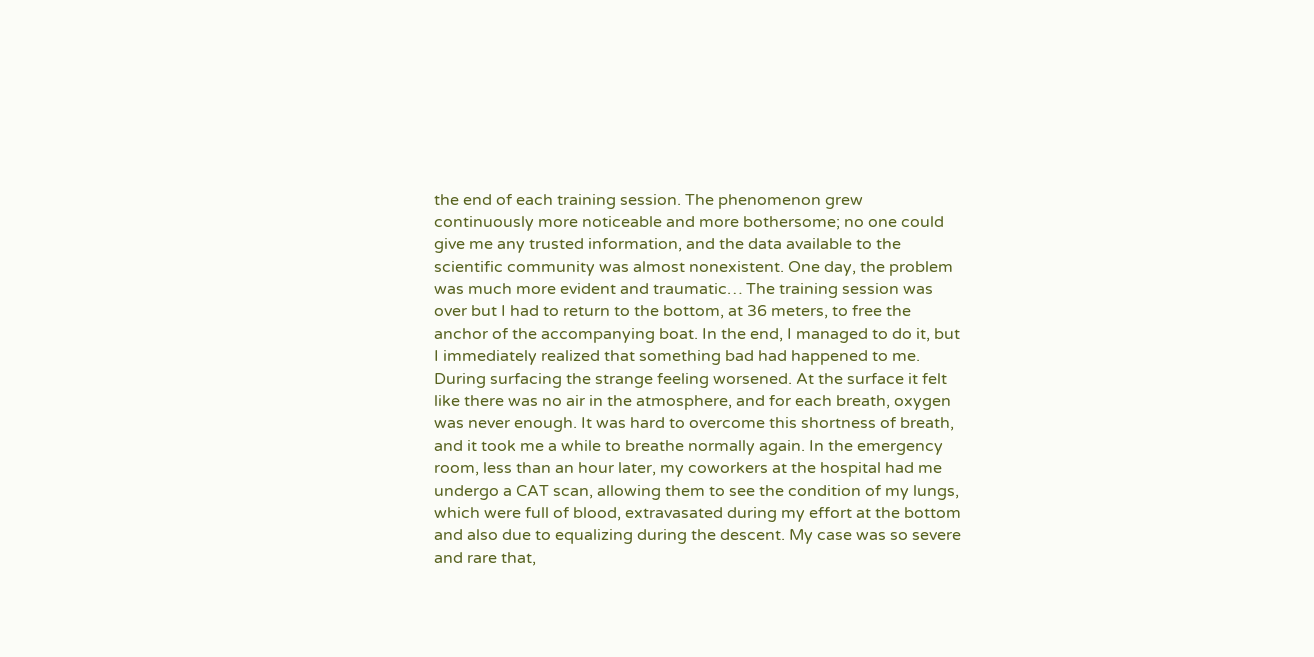the end of each training session. The phenomenon grew continuously more noticeable and more bothersome; no one could give me any trusted information, and the data available to the scientific community was almost nonexistent. One day, the problem was much more evident and traumatic… The training session was over but I had to return to the bottom, at 36 meters, to free the anchor of the accompanying boat. In the end, I managed to do it, but I immediately realized that something bad had happened to me. During surfacing the strange feeling worsened. At the surface it felt like there was no air in the atmosphere, and for each breath, oxygen was never enough. It was hard to overcome this shortness of breath, and it took me a while to breathe normally again. In the emergency room, less than an hour later, my coworkers at the hospital had me undergo a CAT scan, allowing them to see the condition of my lungs, which were full of blood, extravasated during my effort at the bottom and also due to equalizing during the descent. My case was so severe and rare that,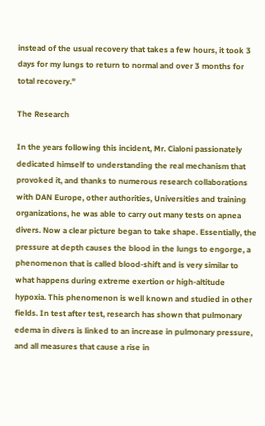instead of the usual recovery that takes a few hours, it took 3 days for my lungs to return to normal and over 3 months for total recovery.”

The Research

In the years following this incident, Mr. Cialoni passionately dedicated himself to understanding the real mechanism that provoked it, and thanks to numerous research collaborations with DAN Europe, other authorities, Universities and training organizations, he was able to carry out many tests on apnea divers. Now a clear picture began to take shape. Essentially, the pressure at depth causes the blood in the lungs to engorge, a phenomenon that is called blood-shift and is very similar to what happens during extreme exertion or high-altitude hypoxia. This phenomenon is well known and studied in other fields. In test after test, research has shown that pulmonary edema in divers is linked to an increase in pulmonary pressure, and all measures that cause a rise in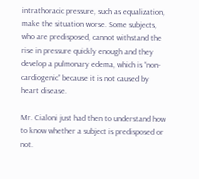intrathoracic pressure, such as equalization, make the situation worse. Some subjects, who are predisposed, cannot withstand the rise in pressure quickly enough and they develop a pulmonary edema, which is “non-cardiogenic” because it is not caused by heart disease.

Mr. Cialoni just had then to understand how to know whether a subject is predisposed or not.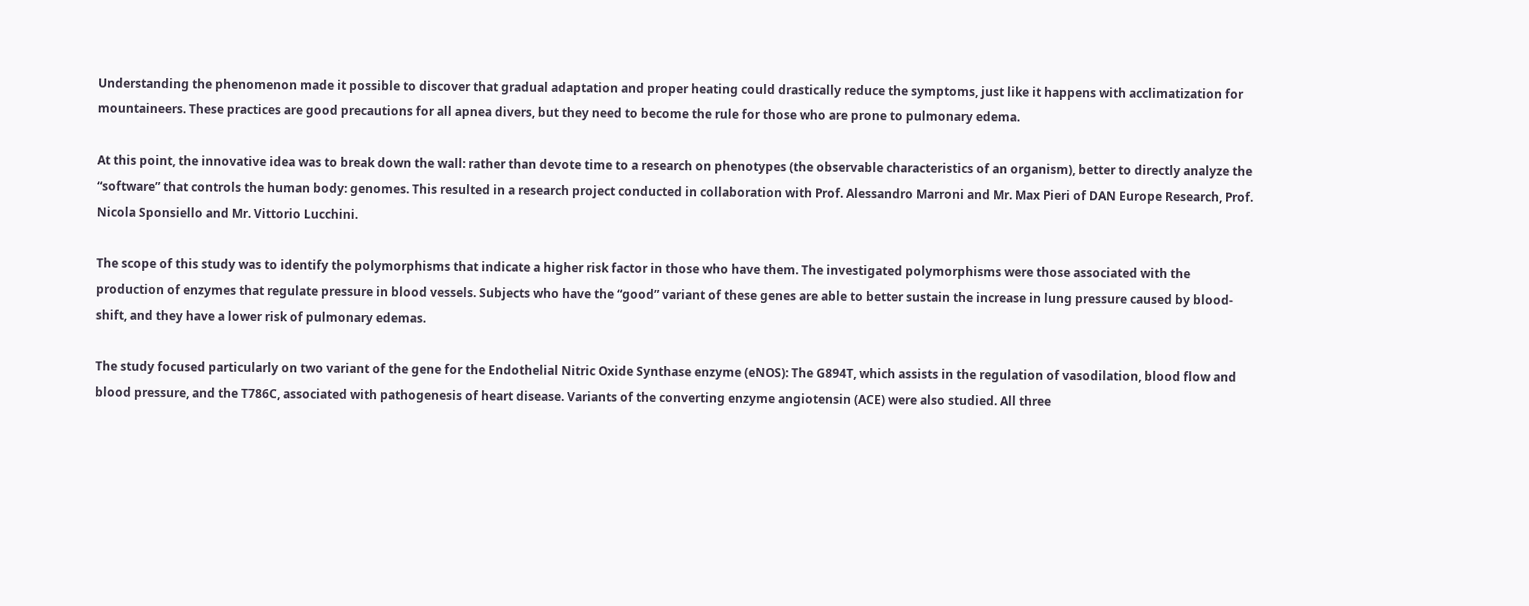Understanding the phenomenon made it possible to discover that gradual adaptation and proper heating could drastically reduce the symptoms, just like it happens with acclimatization for mountaineers. These practices are good precautions for all apnea divers, but they need to become the rule for those who are prone to pulmonary edema.

At this point, the innovative idea was to break down the wall: rather than devote time to a research on phenotypes (the observable characteristics of an organism), better to directly analyze the “software” that controls the human body: genomes. This resulted in a research project conducted in collaboration with Prof. Alessandro Marroni and Mr. Max Pieri of DAN Europe Research, Prof. Nicola Sponsiello and Mr. Vittorio Lucchini.

The scope of this study was to identify the polymorphisms that indicate a higher risk factor in those who have them. The investigated polymorphisms were those associated with the production of enzymes that regulate pressure in blood vessels. Subjects who have the “good” variant of these genes are able to better sustain the increase in lung pressure caused by blood-shift, and they have a lower risk of pulmonary edemas.

The study focused particularly on two variant of the gene for the Endothelial Nitric Oxide Synthase enzyme (eNOS): The G894T, which assists in the regulation of vasodilation, blood flow and blood pressure, and the T786C, associated with pathogenesis of heart disease. Variants of the converting enzyme angiotensin (ACE) were also studied. All three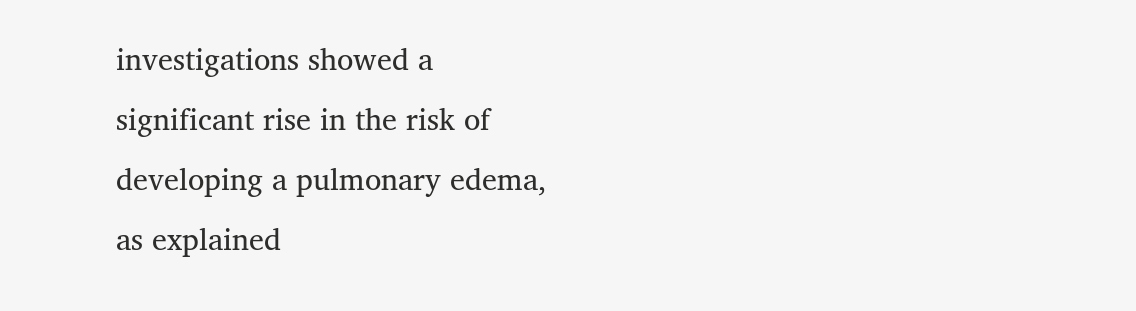investigations showed a significant rise in the risk of developing a pulmonary edema, as explained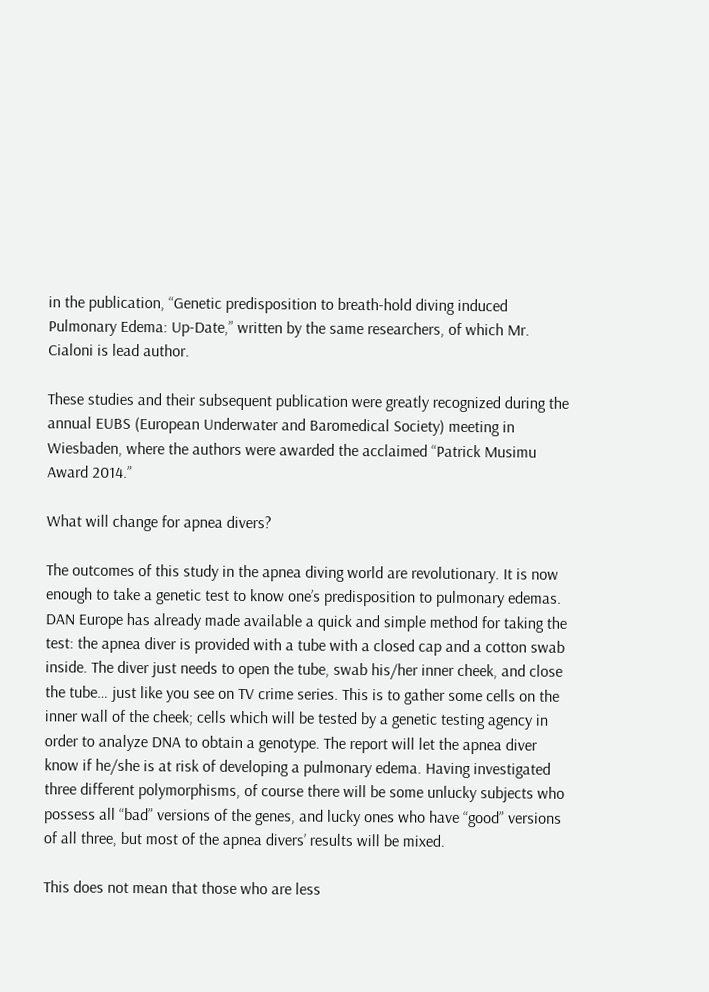in the publication, “Genetic predisposition to breath-hold diving induced Pulmonary Edema: Up-Date,” written by the same researchers, of which Mr. Cialoni is lead author.

These studies and their subsequent publication were greatly recognized during the annual EUBS (European Underwater and Baromedical Society) meeting in Wiesbaden, where the authors were awarded the acclaimed “Patrick Musimu Award 2014.”

What will change for apnea divers?

The outcomes of this study in the apnea diving world are revolutionary. It is now enough to take a genetic test to know one’s predisposition to pulmonary edemas. DAN Europe has already made available a quick and simple method for taking the test: the apnea diver is provided with a tube with a closed cap and a cotton swab inside. The diver just needs to open the tube, swab his/her inner cheek, and close the tube… just like you see on TV crime series. This is to gather some cells on the inner wall of the cheek; cells which will be tested by a genetic testing agency in order to analyze DNA to obtain a genotype. The report will let the apnea diver know if he/she is at risk of developing a pulmonary edema. Having investigated three different polymorphisms, of course there will be some unlucky subjects who possess all “bad” versions of the genes, and lucky ones who have “good” versions of all three, but most of the apnea divers’ results will be mixed.

This does not mean that those who are less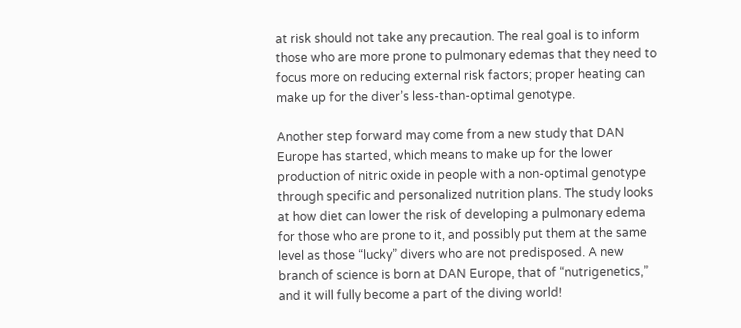at risk should not take any precaution. The real goal is to inform those who are more prone to pulmonary edemas that they need to focus more on reducing external risk factors; proper heating can make up for the diver’s less-than-optimal genotype.

Another step forward may come from a new study that DAN Europe has started, which means to make up for the lower production of nitric oxide in people with a non-optimal genotype through specific and personalized nutrition plans. The study looks at how diet can lower the risk of developing a pulmonary edema for those who are prone to it, and possibly put them at the same level as those “lucky” divers who are not predisposed. A new branch of science is born at DAN Europe, that of “nutrigenetics,” and it will fully become a part of the diving world!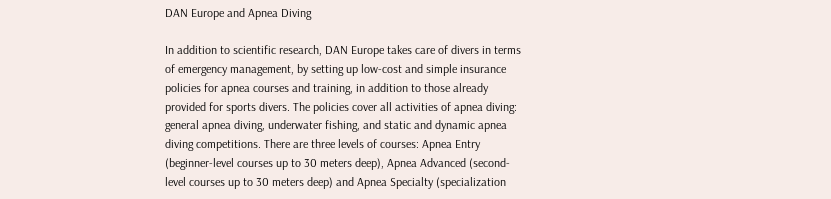DAN Europe and Apnea Diving

In addition to scientific research, DAN Europe takes care of divers in terms of emergency management, by setting up low-cost and simple insurance policies for apnea courses and training, in addition to those already provided for sports divers. The policies cover all activities of apnea diving: general apnea diving, underwater fishing, and static and dynamic apnea diving competitions. There are three levels of courses: Apnea Entry (beginner-level courses up to 30 meters deep), Apnea Advanced (second-level courses up to 30 meters deep) and Apnea Specialty (specialization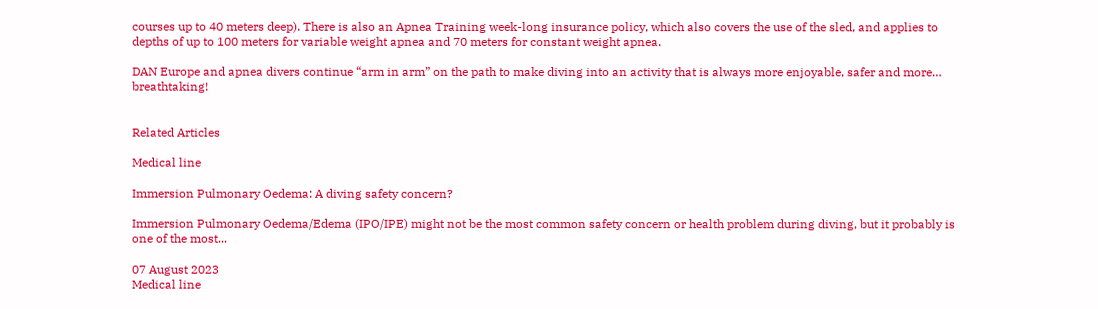courses up to 40 meters deep). There is also an Apnea Training week-long insurance policy, which also covers the use of the sled, and applies to depths of up to 100 meters for variable weight apnea and 70 meters for constant weight apnea.

DAN Europe and apnea divers continue “arm in arm” on the path to make diving into an activity that is always more enjoyable, safer and more… breathtaking!


Related Articles

Medical line

Immersion Pulmonary Oedema: A diving safety concern?

Immersion Pulmonary Oedema/Edema (IPO/IPE) might not be the most common safety concern or health problem during diving, but it probably is one of the most...

07 August 2023
Medical line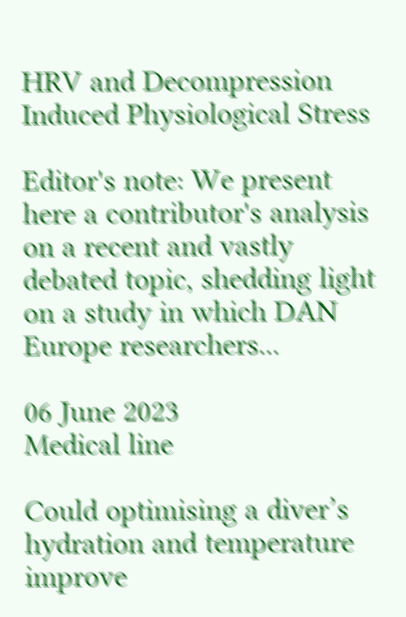HRV and Decompression Induced Physiological Stress

Editor's note: We present here a contributor's analysis on a recent and vastly debated topic, shedding light on a study in which DAN Europe researchers...

06 June 2023
Medical line

Could optimising a diver’s hydration and temperature improve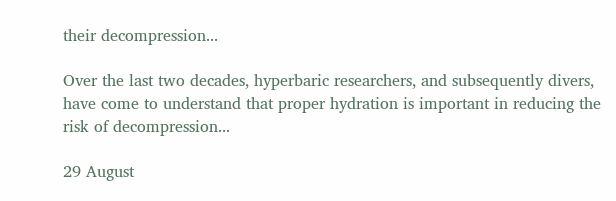their decompression...

Over the last two decades, hyperbaric researchers, and subsequently divers, have come to understand that proper hydration is important in reducing the risk of decompression...

29 August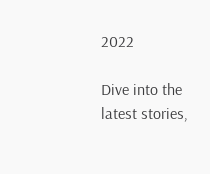2022

Dive into the latest stories,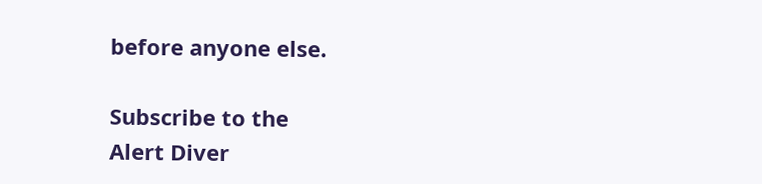before anyone else.

Subscribe to the
Alert Diver